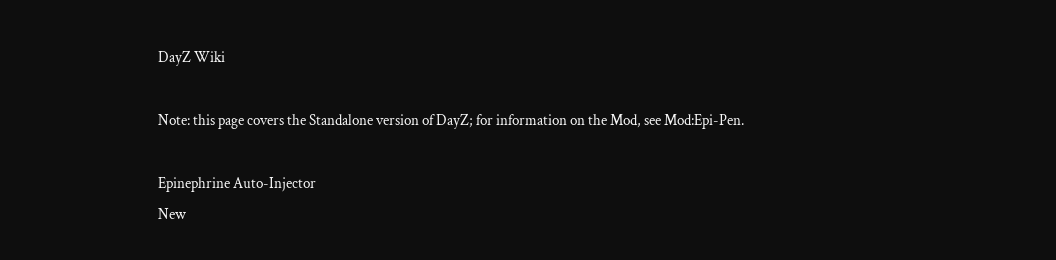DayZ Wiki

Note: this page covers the Standalone version of DayZ; for information on the Mod, see Mod:Epi-Pen.

Epinephrine Auto-Injector
New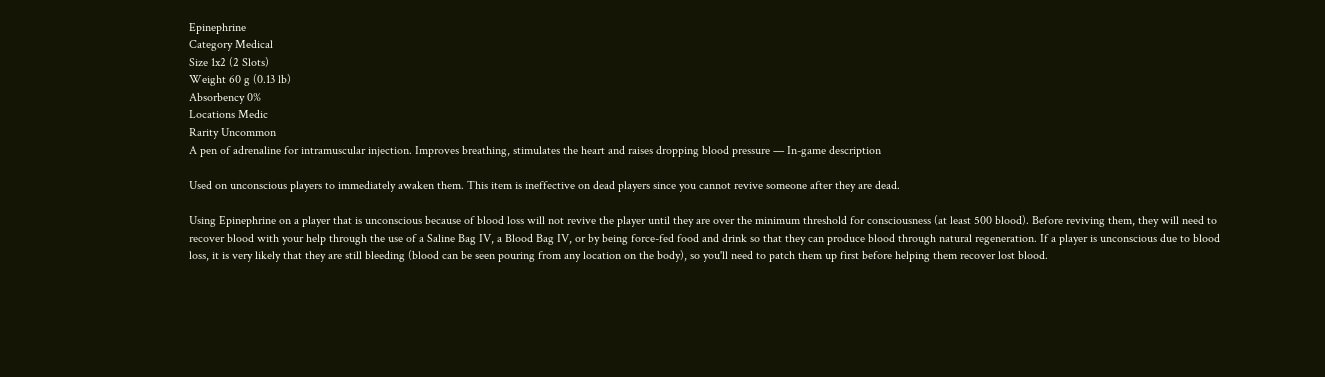Epinephrine
Category Medical
Size 1x2 (2 Slots)
Weight 60 g (0.13 lb)
Absorbency 0%
Locations Medic
Rarity Uncommon
A pen of adrenaline for intramuscular injection. Improves breathing, stimulates the heart and raises dropping blood pressure — In-game description

Used on unconscious players to immediately awaken them. This item is ineffective on dead players since you cannot revive someone after they are dead.

Using Epinephrine on a player that is unconscious because of blood loss will not revive the player until they are over the minimum threshold for consciousness (at least 500 blood). Before reviving them, they will need to recover blood with your help through the use of a Saline Bag IV, a Blood Bag IV, or by being force-fed food and drink so that they can produce blood through natural regeneration. If a player is unconscious due to blood loss, it is very likely that they are still bleeding (blood can be seen pouring from any location on the body), so you'll need to patch them up first before helping them recover lost blood.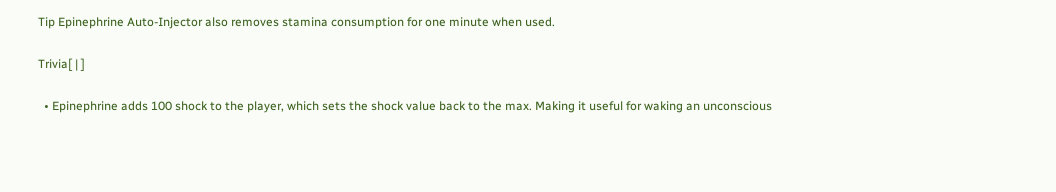Tip Epinephrine Auto-Injector also removes stamina consumption for one minute when used.

Trivia[ | ]

  • Epinephrine adds 100 shock to the player, which sets the shock value back to the max. Making it useful for waking an unconscious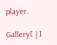player.

Gallery[ | ]